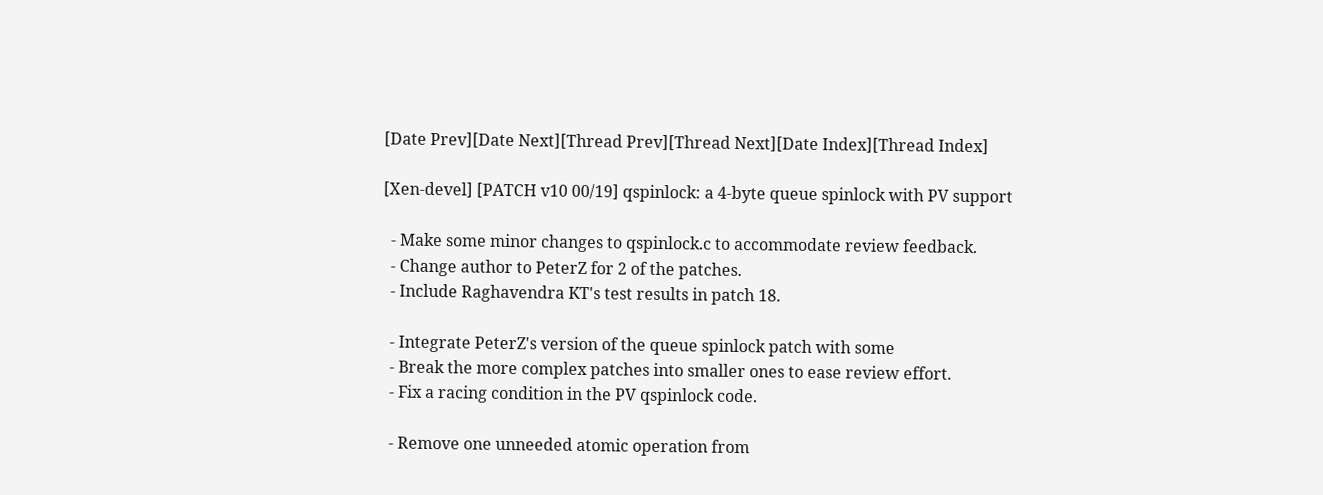[Date Prev][Date Next][Thread Prev][Thread Next][Date Index][Thread Index]

[Xen-devel] [PATCH v10 00/19] qspinlock: a 4-byte queue spinlock with PV support

  - Make some minor changes to qspinlock.c to accommodate review feedback.
  - Change author to PeterZ for 2 of the patches.
  - Include Raghavendra KT's test results in patch 18.

  - Integrate PeterZ's version of the queue spinlock patch with some
  - Break the more complex patches into smaller ones to ease review effort.
  - Fix a racing condition in the PV qspinlock code.

  - Remove one unneeded atomic operation from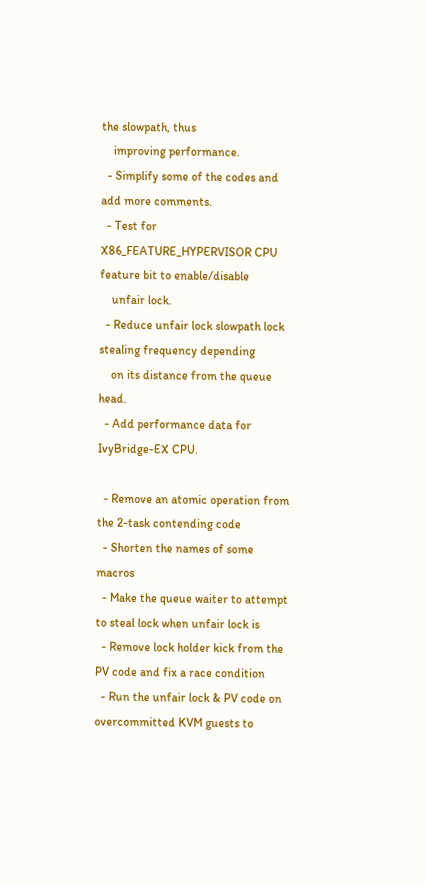the slowpath, thus
    improving performance.
  - Simplify some of the codes and add more comments.
  - Test for X86_FEATURE_HYPERVISOR CPU feature bit to enable/disable
    unfair lock.
  - Reduce unfair lock slowpath lock stealing frequency depending
    on its distance from the queue head.
  - Add performance data for IvyBridge-EX CPU.

  - Remove an atomic operation from the 2-task contending code
  - Shorten the names of some macros
  - Make the queue waiter to attempt to steal lock when unfair lock is
  - Remove lock holder kick from the PV code and fix a race condition
  - Run the unfair lock & PV code on overcommitted KVM guests to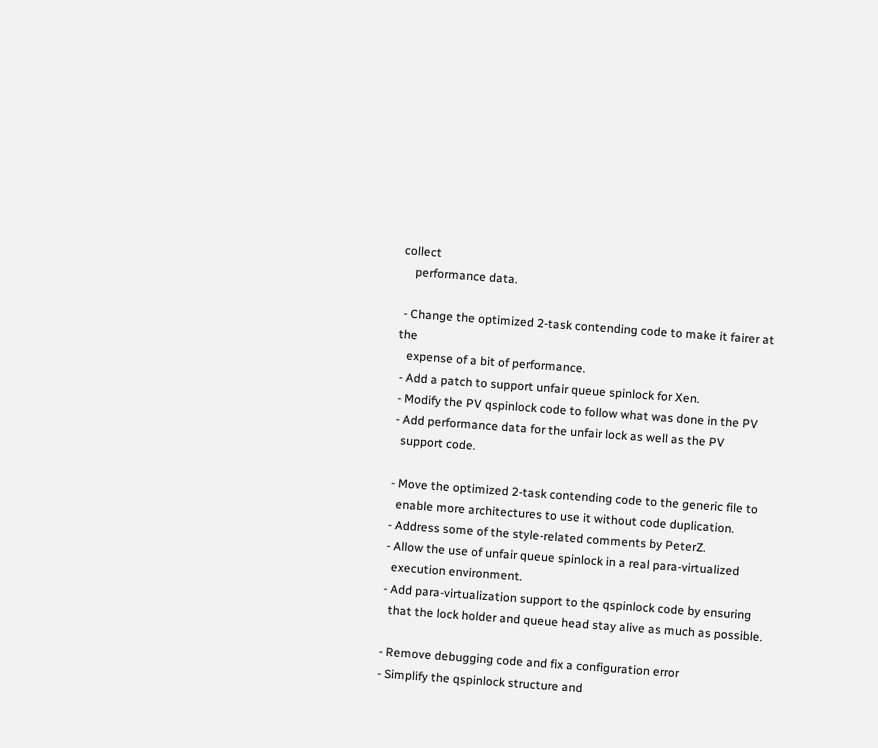collect
    performance data.

 - Change the optimized 2-task contending code to make it fairer at the
   expense of a bit of performance.
 - Add a patch to support unfair queue spinlock for Xen.
 - Modify the PV qspinlock code to follow what was done in the PV
 - Add performance data for the unfair lock as well as the PV
   support code.

 - Move the optimized 2-task contending code to the generic file to
   enable more architectures to use it without code duplication.
 - Address some of the style-related comments by PeterZ.
 - Allow the use of unfair queue spinlock in a real para-virtualized
   execution environment.
 - Add para-virtualization support to the qspinlock code by ensuring
   that the lock holder and queue head stay alive as much as possible.

 - Remove debugging code and fix a configuration error
 - Simplify the qspinlock structure and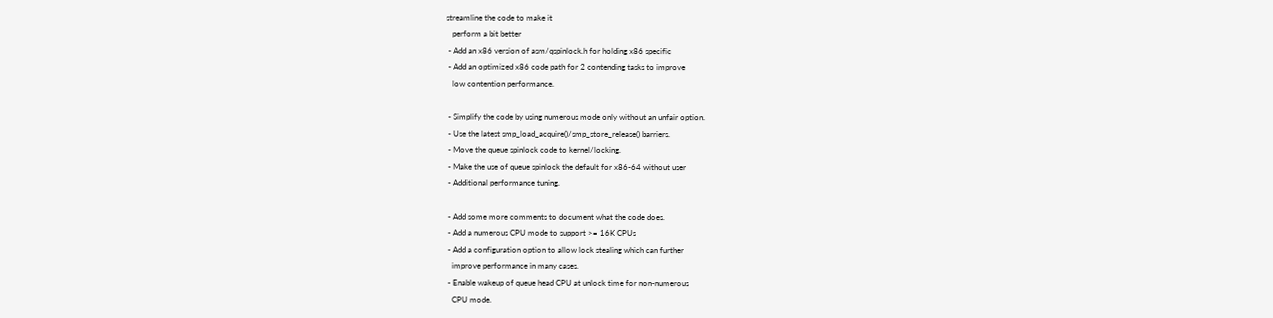streamline the code to make it
   perform a bit better
 - Add an x86 version of asm/qspinlock.h for holding x86 specific
 - Add an optimized x86 code path for 2 contending tasks to improve
   low contention performance.

 - Simplify the code by using numerous mode only without an unfair option.
 - Use the latest smp_load_acquire()/smp_store_release() barriers.
 - Move the queue spinlock code to kernel/locking.
 - Make the use of queue spinlock the default for x86-64 without user
 - Additional performance tuning.

 - Add some more comments to document what the code does.
 - Add a numerous CPU mode to support >= 16K CPUs
 - Add a configuration option to allow lock stealing which can further
   improve performance in many cases.
 - Enable wakeup of queue head CPU at unlock time for non-numerous
   CPU mode.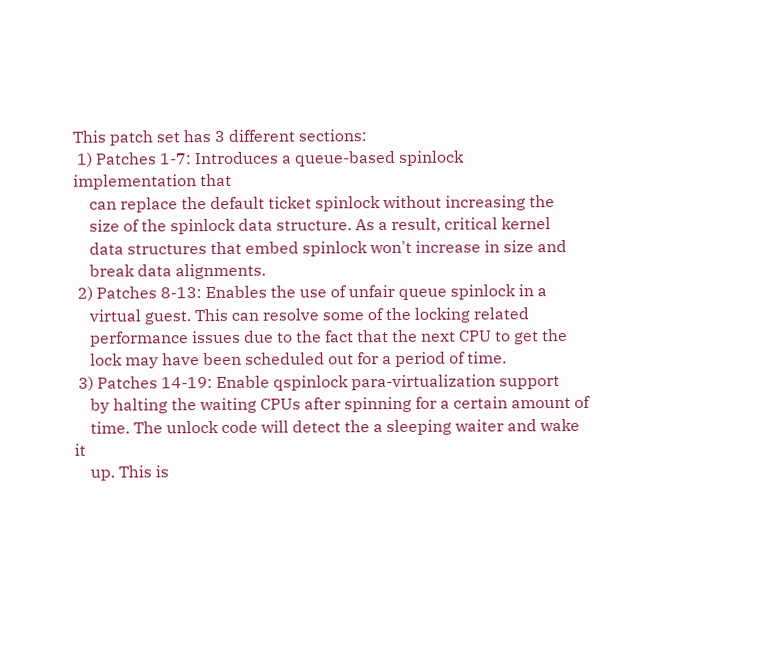This patch set has 3 different sections:
 1) Patches 1-7: Introduces a queue-based spinlock implementation that
    can replace the default ticket spinlock without increasing the
    size of the spinlock data structure. As a result, critical kernel
    data structures that embed spinlock won't increase in size and
    break data alignments.
 2) Patches 8-13: Enables the use of unfair queue spinlock in a
    virtual guest. This can resolve some of the locking related
    performance issues due to the fact that the next CPU to get the
    lock may have been scheduled out for a period of time.
 3) Patches 14-19: Enable qspinlock para-virtualization support
    by halting the waiting CPUs after spinning for a certain amount of
    time. The unlock code will detect the a sleeping waiter and wake it
    up. This is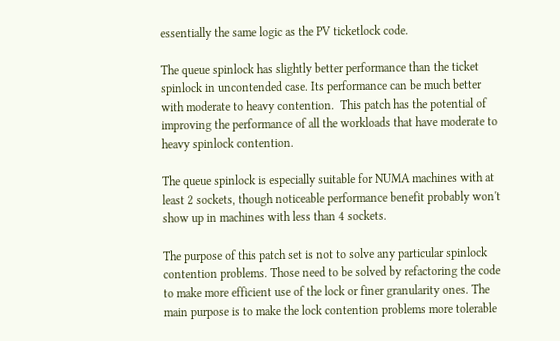essentially the same logic as the PV ticketlock code.

The queue spinlock has slightly better performance than the ticket
spinlock in uncontended case. Its performance can be much better
with moderate to heavy contention.  This patch has the potential of
improving the performance of all the workloads that have moderate to
heavy spinlock contention.

The queue spinlock is especially suitable for NUMA machines with at
least 2 sockets, though noticeable performance benefit probably won't
show up in machines with less than 4 sockets.

The purpose of this patch set is not to solve any particular spinlock
contention problems. Those need to be solved by refactoring the code
to make more efficient use of the lock or finer granularity ones. The
main purpose is to make the lock contention problems more tolerable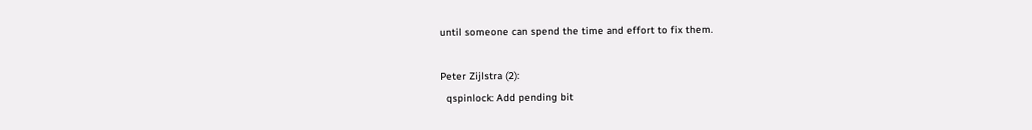until someone can spend the time and effort to fix them.

Peter Zijlstra (2):
  qspinlock: Add pending bit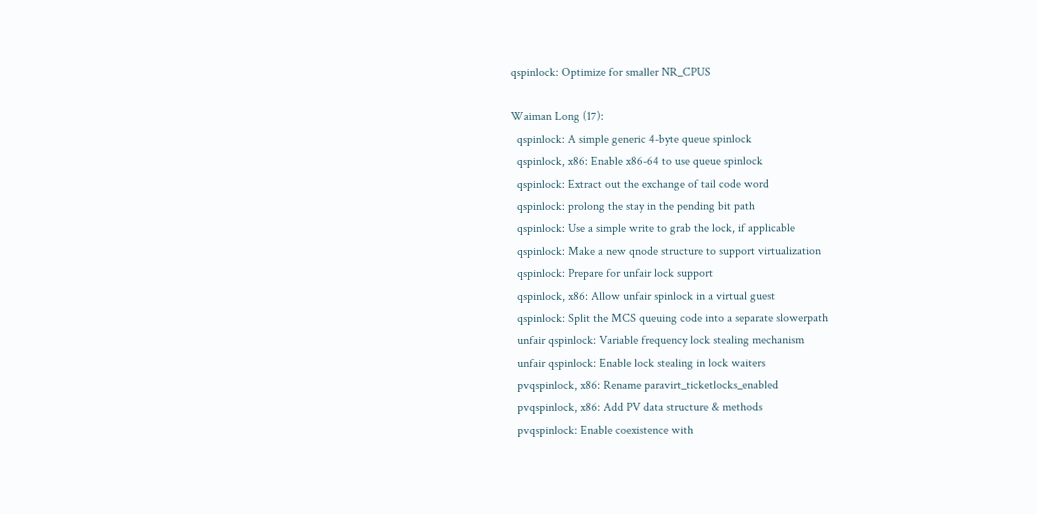qspinlock: Optimize for smaller NR_CPUS

Waiman Long (17):
  qspinlock: A simple generic 4-byte queue spinlock
  qspinlock, x86: Enable x86-64 to use queue spinlock
  qspinlock: Extract out the exchange of tail code word
  qspinlock: prolong the stay in the pending bit path
  qspinlock: Use a simple write to grab the lock, if applicable
  qspinlock: Make a new qnode structure to support virtualization
  qspinlock: Prepare for unfair lock support
  qspinlock, x86: Allow unfair spinlock in a virtual guest
  qspinlock: Split the MCS queuing code into a separate slowerpath
  unfair qspinlock: Variable frequency lock stealing mechanism
  unfair qspinlock: Enable lock stealing in lock waiters
  pvqspinlock, x86: Rename paravirt_ticketlocks_enabled
  pvqspinlock, x86: Add PV data structure & methods
  pvqspinlock: Enable coexistence with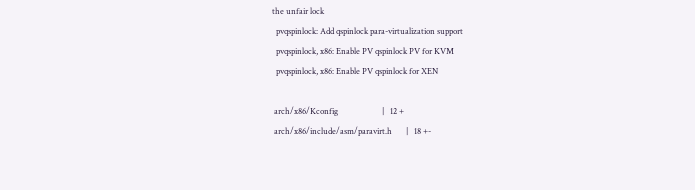the unfair lock
  pvqspinlock: Add qspinlock para-virtualization support
  pvqspinlock, x86: Enable PV qspinlock PV for KVM
  pvqspinlock, x86: Enable PV qspinlock for XEN

 arch/x86/Kconfig                      |   12 +
 arch/x86/include/asm/paravirt.h       |   18 +-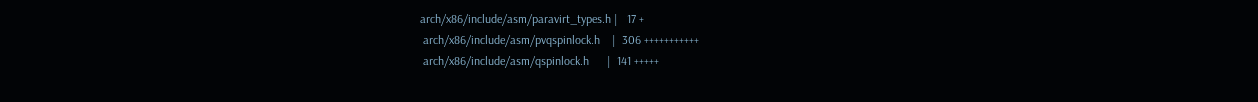arch/x86/include/asm/paravirt_types.h |   17 +
 arch/x86/include/asm/pvqspinlock.h    |  306 +++++++++++
 arch/x86/include/asm/qspinlock.h      |  141 +++++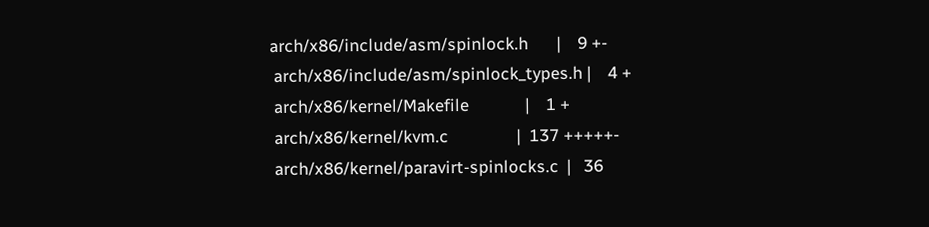arch/x86/include/asm/spinlock.h       |    9 +-
 arch/x86/include/asm/spinlock_types.h |    4 +
 arch/x86/kernel/Makefile              |    1 +
 arch/x86/kernel/kvm.c                 |  137 +++++-
 arch/x86/kernel/paravirt-spinlocks.c  |   36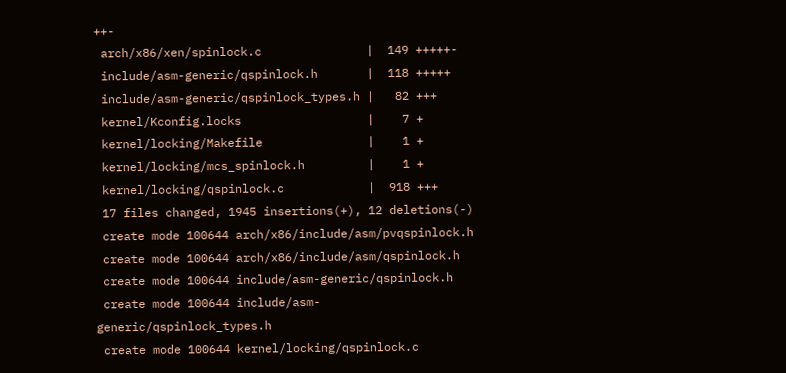++-
 arch/x86/xen/spinlock.c               |  149 +++++-
 include/asm-generic/qspinlock.h       |  118 +++++
 include/asm-generic/qspinlock_types.h |   82 +++
 kernel/Kconfig.locks                  |    7 +
 kernel/locking/Makefile               |    1 +
 kernel/locking/mcs_spinlock.h         |    1 +
 kernel/locking/qspinlock.c            |  918 +++
 17 files changed, 1945 insertions(+), 12 deletions(-)
 create mode 100644 arch/x86/include/asm/pvqspinlock.h
 create mode 100644 arch/x86/include/asm/qspinlock.h
 create mode 100644 include/asm-generic/qspinlock.h
 create mode 100644 include/asm-generic/qspinlock_types.h
 create mode 100644 kernel/locking/qspinlock.c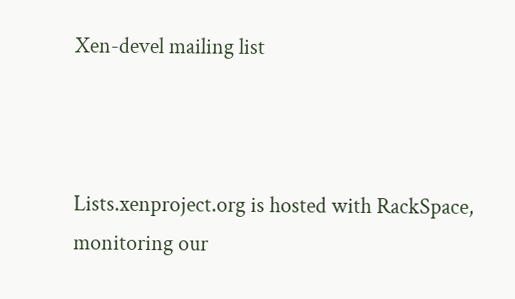Xen-devel mailing list



Lists.xenproject.org is hosted with RackSpace, monitoring our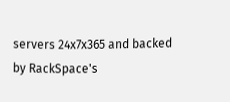servers 24x7x365 and backed by RackSpace's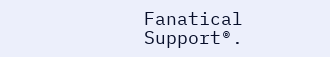Fanatical Support®.